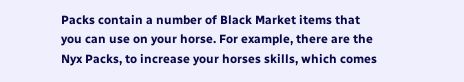Packs contain a number of Black Market items that you can use on your horse. For example, there are the Nyx Packs, to increase your horses skills, which comes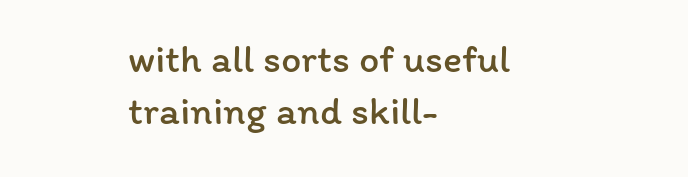with all sorts of useful training and skill-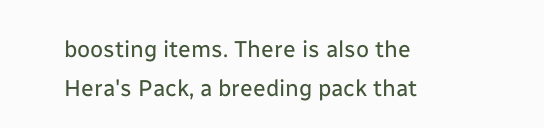boosting items. There is also the Hera's Pack, a breeding pack that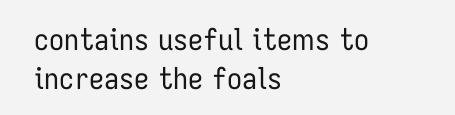contains useful items to increase the foals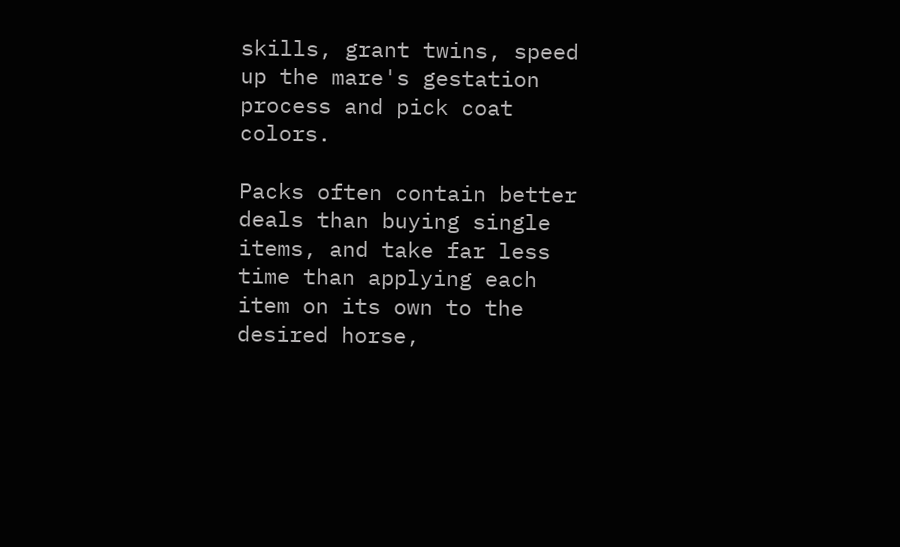skills, grant twins, speed up the mare's gestation process and pick coat colors.

Packs often contain better deals than buying single items, and take far less time than applying each item on its own to the desired horse,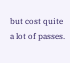but cost quite a lot of passes.